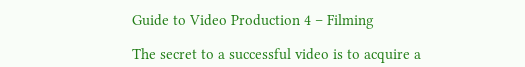Guide to Video Production 4 – Filming

The secret to a successful video is to acquire a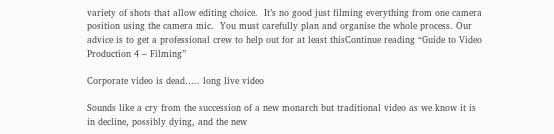variety of shots that allow editing choice.  It’s no good just filming everything from one camera position using the camera mic.  You must carefully plan and organise the whole process. Our advice is to get a professional crew to help out for at least thisContinue reading “Guide to Video Production 4 – Filming”

Corporate video is dead….. long live video

Sounds like a cry from the succession of a new monarch but traditional video as we know it is in decline, possibly dying, and the new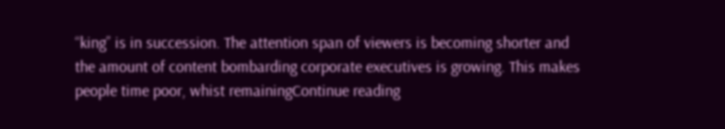“king” is in succession. The attention span of viewers is becoming shorter and the amount of content bombarding corporate executives is growing. This makes people time poor, whist remainingContinue reading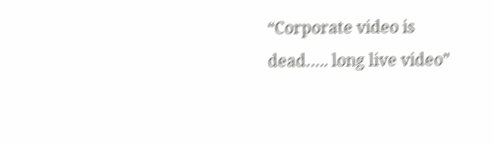“Corporate video is dead….. long live video”